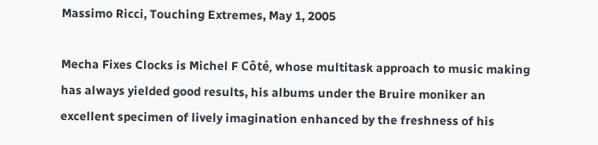Massimo Ricci, Touching Extremes, May 1, 2005

Mecha Fixes Clocks is Michel F Côté, whose multitask approach to music making has always yielded good results, his albums under the Bruire moniker an excellent specimen of lively imagination enhanced by the freshness of his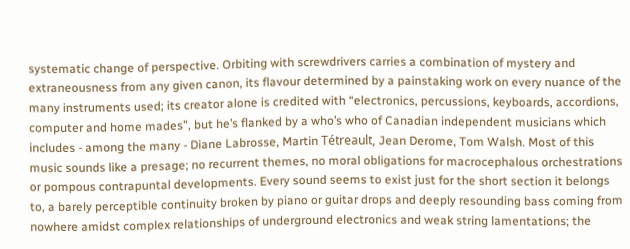systematic change of perspective. Orbiting with screwdrivers carries a combination of mystery and extraneousness from any given canon, its flavour determined by a painstaking work on every nuance of the many instruments used; its creator alone is credited with “electronics, percussions, keyboards, accordions, computer and home mades”, but he’s flanked by a who’s who of Canadian independent musicians which includes - among the many - Diane Labrosse, Martin Tétreault, Jean Derome, Tom Walsh. Most of this music sounds like a presage; no recurrent themes, no moral obligations for macrocephalous orchestrations or pompous contrapuntal developments. Every sound seems to exist just for the short section it belongs to, a barely perceptible continuity broken by piano or guitar drops and deeply resounding bass coming from nowhere amidst complex relationships of underground electronics and weak string lamentations; the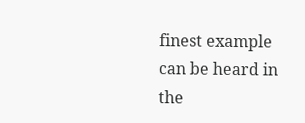finest example can be heard in the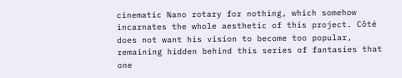cinematic Nano rotary for nothing, which somehow incarnates the whole aesthetic of this project. Côté does not want his vision to become too popular, remaining hidden behind this series of fantasies that one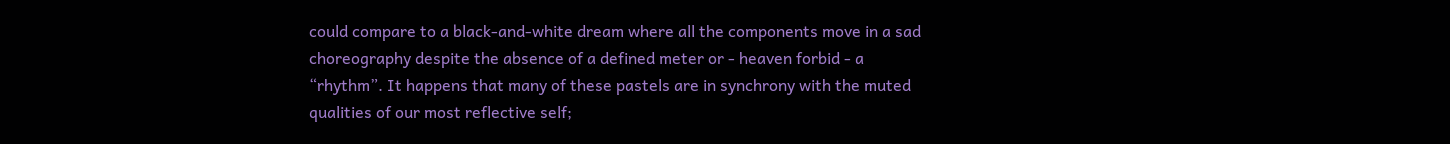could compare to a black-and-white dream where all the components move in a sad choreography despite the absence of a defined meter or - heaven forbid - a “rhythm”. It happens that many of these pastels are in synchrony with the muted qualities of our most reflective self;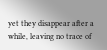yet they disappear after a while, leaving no trace of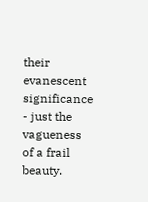their evanescent significance - just the vagueness of a frail beauty.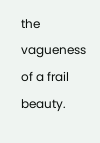the vagueness of a frail beauty.